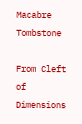Macabre Tombstone

From Cleft of Dimensions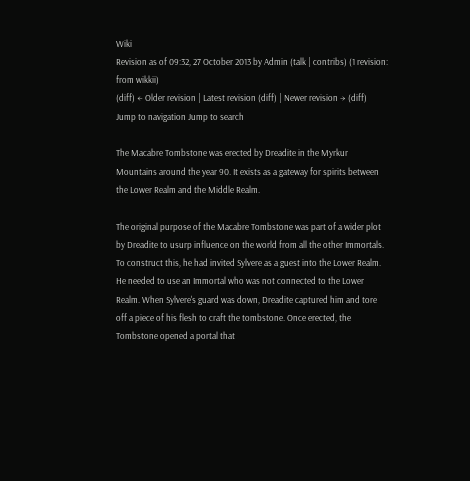Wiki
Revision as of 09:32, 27 October 2013 by Admin (talk | contribs) (1 revision: from wikkii)
(diff) ← Older revision | Latest revision (diff) | Newer revision → (diff)
Jump to navigation Jump to search

The Macabre Tombstone was erected by Dreadite in the Myrkur Mountains around the year 90. It exists as a gateway for spirits between the Lower Realm and the Middle Realm.

The original purpose of the Macabre Tombstone was part of a wider plot by Dreadite to usurp influence on the world from all the other Immortals. To construct this, he had invited Sylvere as a guest into the Lower Realm. He needed to use an Immortal who was not connected to the Lower Realm. When Sylvere's guard was down, Dreadite captured him and tore off a piece of his flesh to craft the tombstone. Once erected, the Tombstone opened a portal that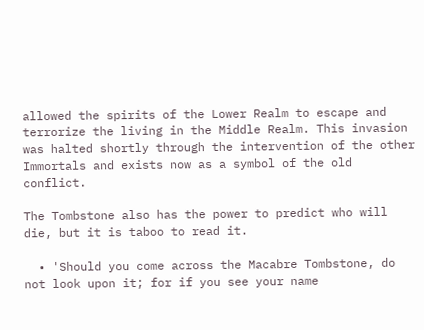allowed the spirits of the Lower Realm to escape and terrorize the living in the Middle Realm. This invasion was halted shortly through the intervention of the other Immortals and exists now as a symbol of the old conflict.

The Tombstone also has the power to predict who will die, but it is taboo to read it.

  • 'Should you come across the Macabre Tombstone, do not look upon it; for if you see your name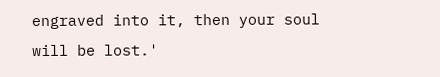engraved into it, then your soul will be lost.'